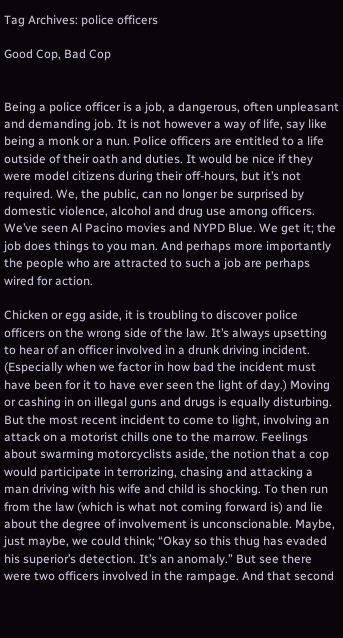Tag Archives: police officers

Good Cop, Bad Cop


Being a police officer is a job, a dangerous, often unpleasant and demanding job. It is not however a way of life, say like being a monk or a nun. Police officers are entitled to a life outside of their oath and duties. It would be nice if they were model citizens during their off-hours, but it’s not required. We, the public, can no longer be surprised by domestic violence, alcohol and drug use among officers. We’ve seen Al Pacino movies and NYPD Blue. We get it; the job does things to you man. And perhaps more importantly the people who are attracted to such a job are perhaps wired for action.

Chicken or egg aside, it is troubling to discover police officers on the wrong side of the law. It’s always upsetting to hear of an officer involved in a drunk driving incident. (Especially when we factor in how bad the incident must have been for it to have ever seen the light of day.) Moving or cashing in on illegal guns and drugs is equally disturbing. But the most recent incident to come to light, involving an attack on a motorist chills one to the marrow. Feelings about swarming motorcyclists aside, the notion that a cop would participate in terrorizing, chasing and attacking a man driving with his wife and child is shocking. To then run from the law (which is what not coming forward is) and lie about the degree of involvement is unconscionable. Maybe, just maybe, we could think; “Okay so this thug has evaded his superior’s detection. It’s an anomaly.” But see there were two officers involved in the rampage. And that second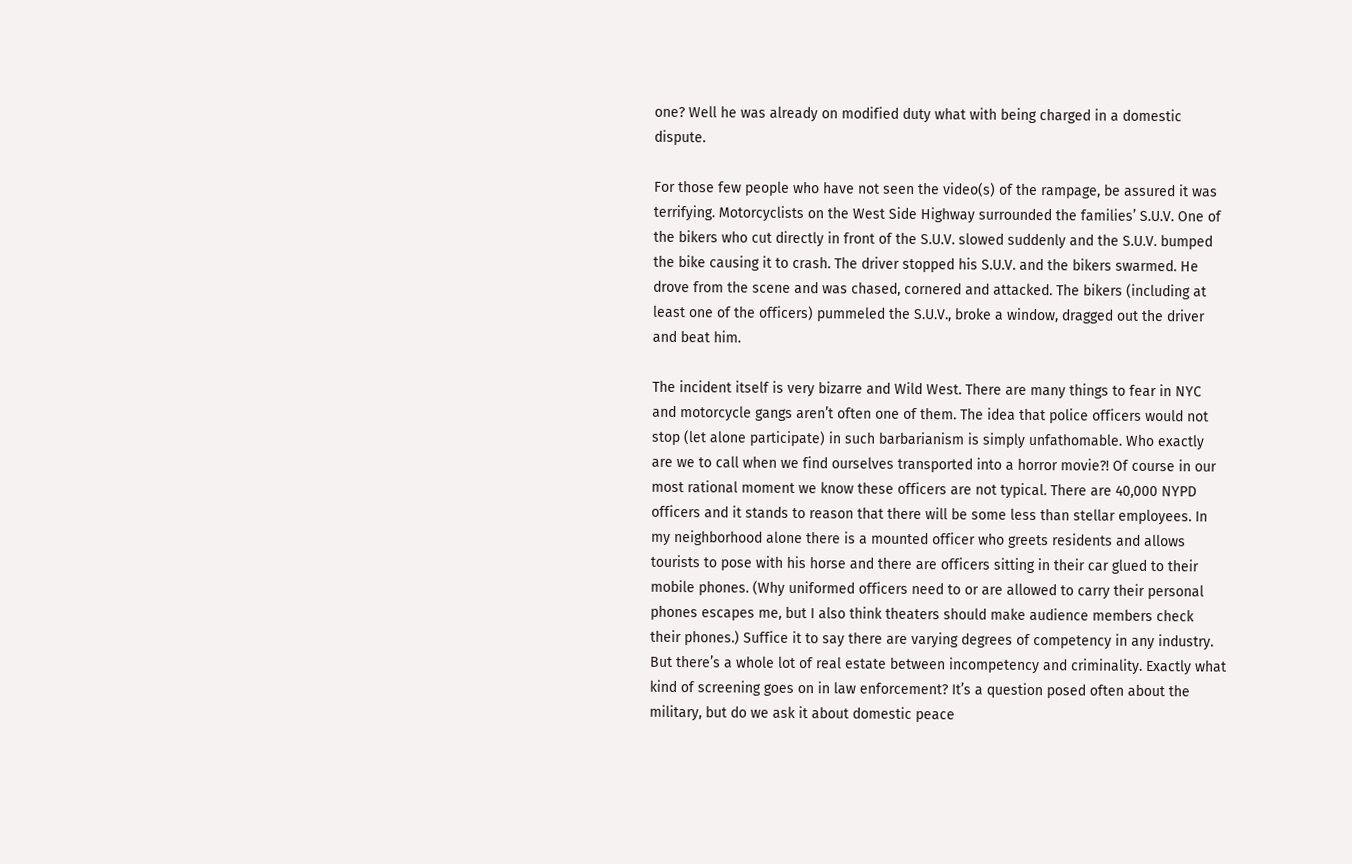one? Well he was already on modified duty what with being charged in a domestic dispute.

For those few people who have not seen the video(s) of the rampage, be assured it was terrifying. Motorcyclists on the West Side Highway surrounded the families’ S.U.V. One of the bikers who cut directly in front of the S.U.V. slowed suddenly and the S.U.V. bumped the bike causing it to crash. The driver stopped his S.U.V. and the bikers swarmed. He drove from the scene and was chased, cornered and attacked. The bikers (including at least one of the officers) pummeled the S.U.V., broke a window, dragged out the driver and beat him.

The incident itself is very bizarre and Wild West. There are many things to fear in NYC and motorcycle gangs aren’t often one of them. The idea that police officers would not stop (let alone participate) in such barbarianism is simply unfathomable. Who exactly are we to call when we find ourselves transported into a horror movie?! Of course in our most rational moment we know these officers are not typical. There are 40,000 NYPD officers and it stands to reason that there will be some less than stellar employees. In my neighborhood alone there is a mounted officer who greets residents and allows tourists to pose with his horse and there are officers sitting in their car glued to their mobile phones. (Why uniformed officers need to or are allowed to carry their personal phones escapes me, but I also think theaters should make audience members check their phones.) Suffice it to say there are varying degrees of competency in any industry. But there’s a whole lot of real estate between incompetency and criminality. Exactly what kind of screening goes on in law enforcement? It’s a question posed often about the military, but do we ask it about domestic peace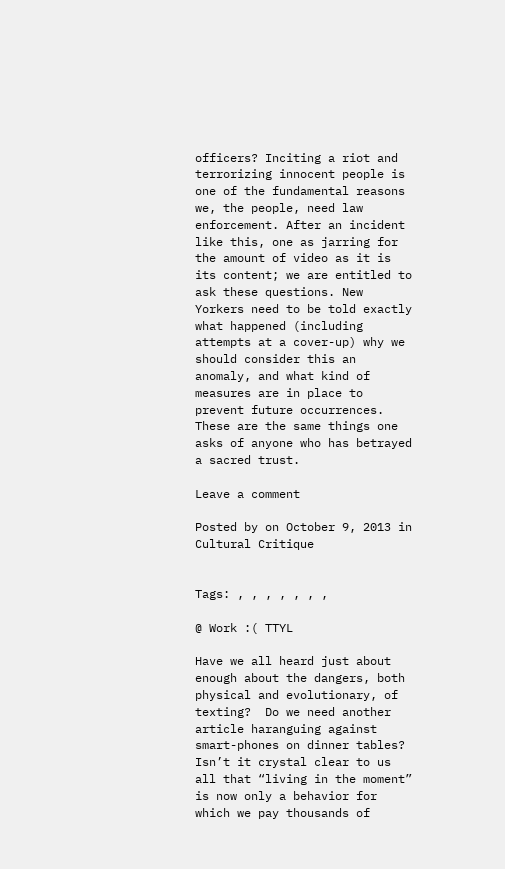officers? Inciting a riot and terrorizing innocent people is one of the fundamental reasons we, the people, need law enforcement. After an incident like this, one as jarring for the amount of video as it is its content; we are entitled to ask these questions. New Yorkers need to be told exactly what happened (including attempts at a cover-up) why we should consider this an anomaly, and what kind of measures are in place to prevent future occurrences. These are the same things one asks of anyone who has betrayed a sacred trust.

Leave a comment

Posted by on October 9, 2013 in Cultural Critique


Tags: , , , , , , ,

@ Work :( TTYL

Have we all heard just about enough about the dangers, both physical and evolutionary, of texting?  Do we need another article haranguing against smart-phones on dinner tables?  Isn’t it crystal clear to us all that “living in the moment” is now only a behavior for which we pay thousands of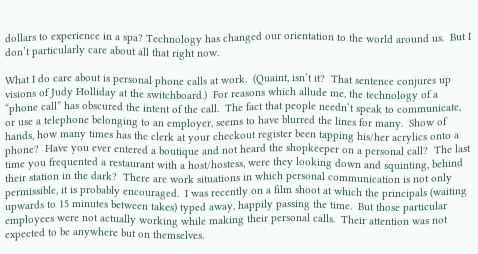dollars to experience in a spa? Technology has changed our orientation to the world around us.  But I don’t particularly care about all that right now.

What I do care about is personal phone calls at work.  (Quaint, isn’t it?  That sentence conjures up visions of Judy Holliday at the switchboard.)  For reasons which allude me, the technology of a “phone call” has obscured the intent of the call.  The fact that people needn’t speak to communicate, or use a telephone belonging to an employer, seems to have blurred the lines for many.  Show of hands, how many times has the clerk at your checkout register been tapping his/her acrylics onto a phone?  Have you ever entered a boutique and not heard the shopkeeper on a personal call?  The last time you frequented a restaurant with a host/hostess, were they looking down and squinting, behind their station in the dark?  There are work situations in which personal communication is not only permissible, it is probably encouraged.  I was recently on a film shoot at which the principals (waiting upwards to 15 minutes between takes) typed away, happily passing the time.  But those particular employees were not actually working while making their personal calls.  Their attention was not expected to be anywhere but on themselves.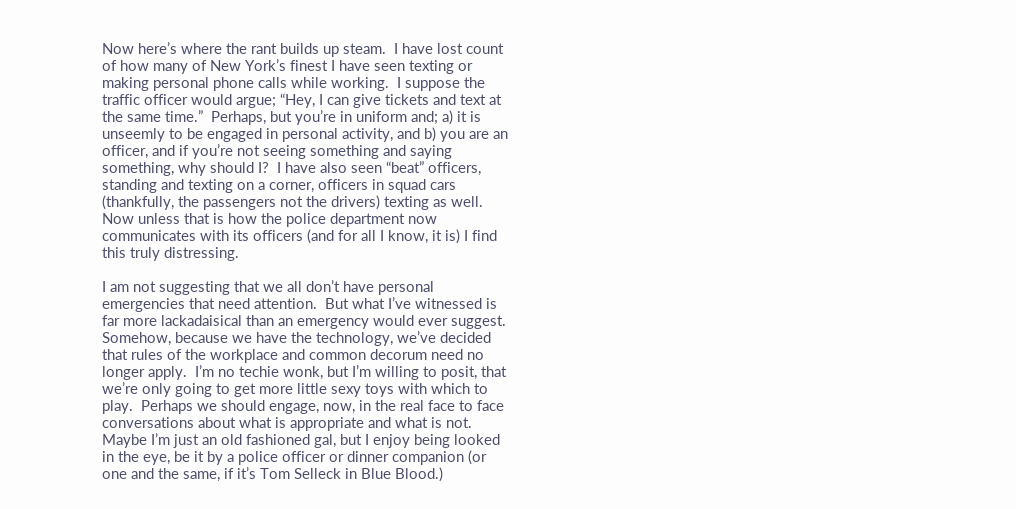Now here’s where the rant builds up steam.  I have lost count of how many of New York’s finest I have seen texting or making personal phone calls while working.  I suppose the traffic officer would argue; “Hey, I can give tickets and text at the same time.”  Perhaps, but you’re in uniform and; a) it is unseemly to be engaged in personal activity, and b) you are an officer, and if you’re not seeing something and saying something, why should I?  I have also seen “beat” officers, standing and texting on a corner, officers in squad cars (thankfully, the passengers not the drivers) texting as well.  Now unless that is how the police department now communicates with its officers (and for all I know, it is) I find this truly distressing.

I am not suggesting that we all don’t have personal emergencies that need attention.  But what I’ve witnessed is far more lackadaisical than an emergency would ever suggest.  Somehow, because we have the technology, we’ve decided that rules of the workplace and common decorum need no longer apply.  I’m no techie wonk, but I’m willing to posit, that we’re only going to get more little sexy toys with which to play.  Perhaps we should engage, now, in the real face to face conversations about what is appropriate and what is not.  Maybe I’m just an old fashioned gal, but I enjoy being looked in the eye, be it by a police officer or dinner companion (or one and the same, if it’s Tom Selleck in Blue Blood.)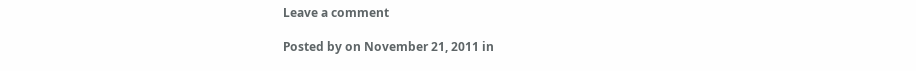Leave a comment

Posted by on November 21, 2011 in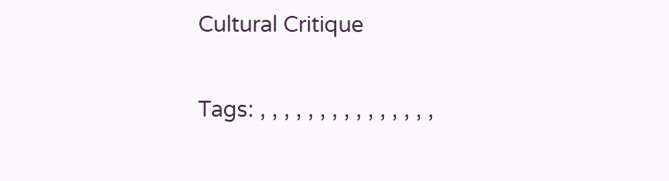Cultural Critique


Tags: , , , , , , , , , , , , , , ,